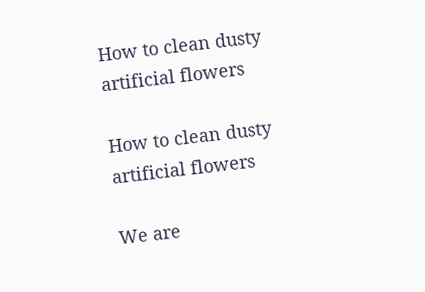How to clean dusty artificial flowers

How to clean dusty artificial flowers

We are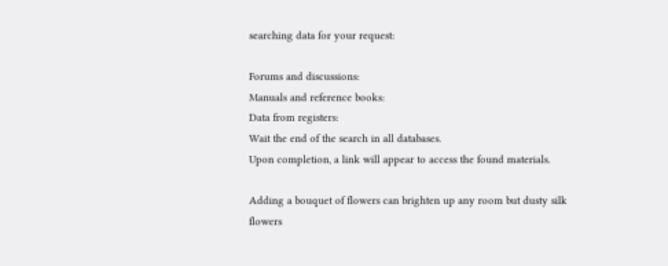searching data for your request:

Forums and discussions:
Manuals and reference books:
Data from registers:
Wait the end of the search in all databases.
Upon completion, a link will appear to access the found materials.

Adding a bouquet of flowers can brighten up any room but dusty silk flowers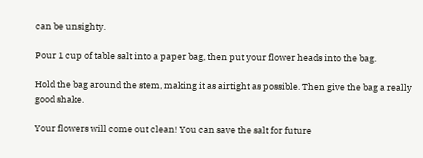can be unsighty.

Pour 1 cup of table salt into a paper bag, then put your flower heads into the bag.

Hold the bag around the stem, making it as airtight as possible. Then give the bag a really good shake.

Your flowers will come out clean! You can save the salt for future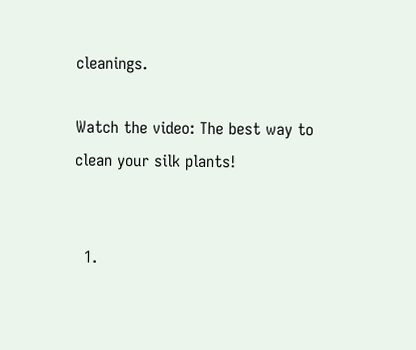cleanings.

Watch the video: The best way to clean your silk plants!


  1.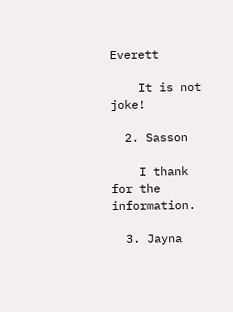Everett

    It is not joke!

  2. Sasson

    I thank for the information.

  3. Jayna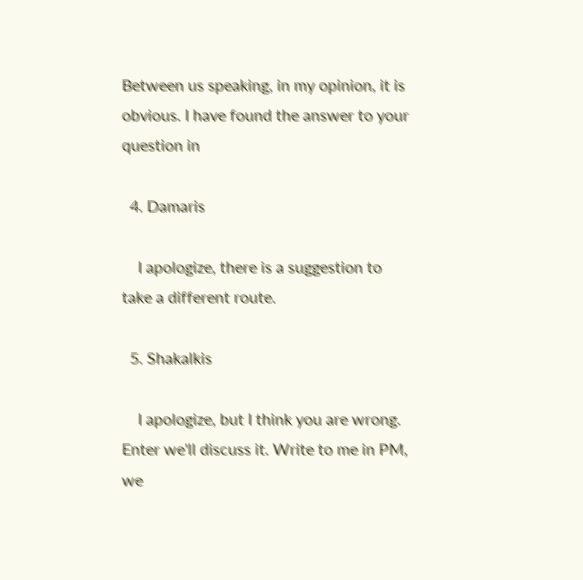Between us speaking, in my opinion, it is obvious. I have found the answer to your question in

  4. Damaris

    I apologize, there is a suggestion to take a different route.

  5. Shakalkis

    I apologize, but I think you are wrong. Enter we'll discuss it. Write to me in PM, we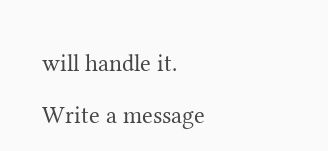will handle it.

Write a message